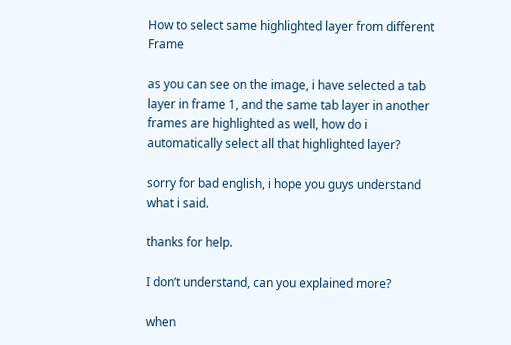How to select same highlighted layer from different Frame

as you can see on the image, i have selected a tab layer in frame 1, and the same tab layer in another frames are highlighted as well, how do i automatically select all that highlighted layer?

sorry for bad english, i hope you guys understand what i said.

thanks for help.

I don’t understand, can you explained more?

when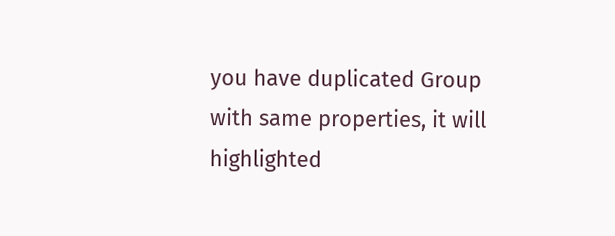you have duplicated Group with same properties, it will highlighted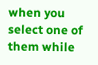when you select one of them while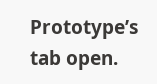Prototype’s tab open.